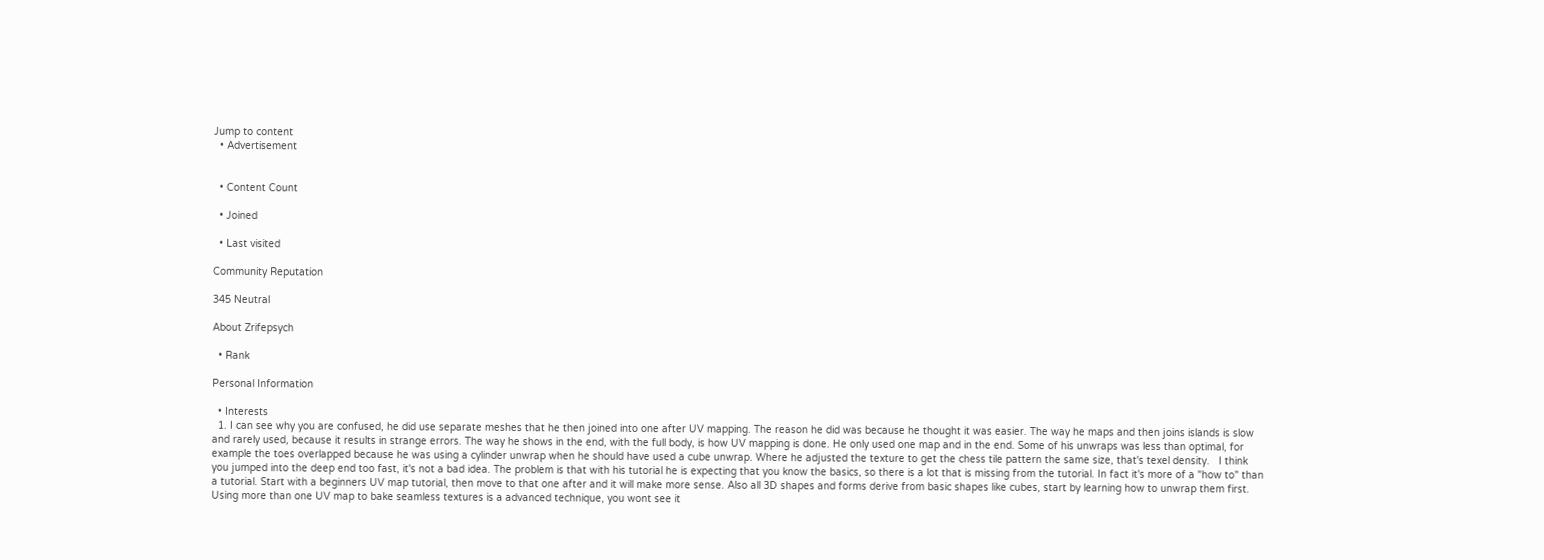Jump to content
  • Advertisement


  • Content Count

  • Joined

  • Last visited

Community Reputation

345 Neutral

About Zrifepsych

  • Rank

Personal Information

  • Interests
  1. I can see why you are confused, he did use separate meshes that he then joined into one after UV mapping. The reason he did was because he thought it was easier. The way he maps and then joins islands is slow and rarely used, because it results in strange errors. The way he shows in the end, with the full body, is how UV mapping is done. He only used one map and in the end. Some of his unwraps was less than optimal, for example the toes overlapped because he was using a cylinder unwrap when he should have used a cube unwrap. Where he adjusted the texture to get the chess tile pattern the same size, that's texel density.   I think you jumped into the deep end too fast, it's not a bad idea. The problem is that with his tutorial he is expecting that you know the basics, so there is a lot that is missing from the tutorial. In fact it's more of a "how to" than a tutorial. Start with a beginners UV map tutorial, then move to that one after and it will make more sense. Also all 3D shapes and forms derive from basic shapes like cubes, start by learning how to unwrap them first.   Using more than one UV map to bake seamless textures is a advanced technique, you wont see it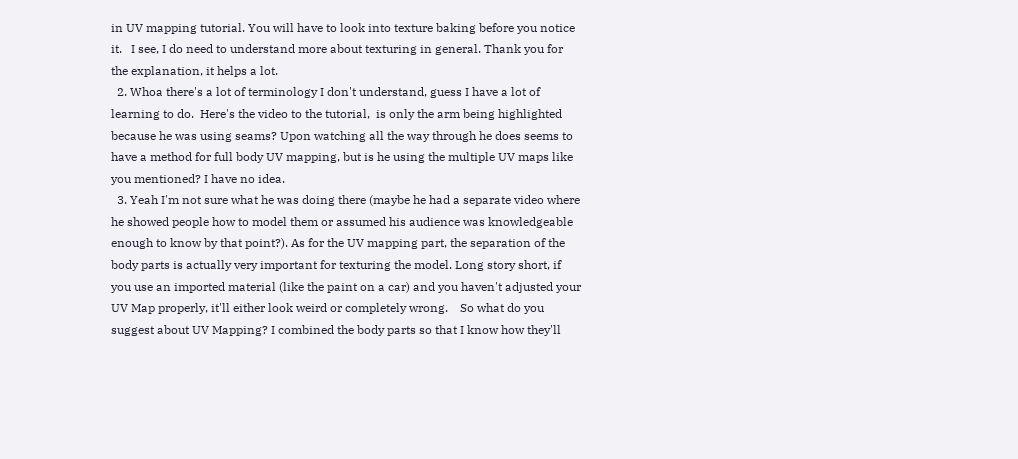in UV mapping tutorial. You will have to look into texture baking before you notice it.   I see, I do need to understand more about texturing in general. Thank you for the explanation, it helps a lot.
  2. Whoa there's a lot of terminology I don't understand, guess I have a lot of learning to do.  Here's the video to the tutorial,  is only the arm being highlighted because he was using seams? Upon watching all the way through he does seems to have a method for full body UV mapping, but is he using the multiple UV maps like you mentioned? I have no idea.
  3. Yeah I'm not sure what he was doing there (maybe he had a separate video where he showed people how to model them or assumed his audience was knowledgeable enough to know by that point?). As for the UV mapping part, the separation of the body parts is actually very important for texturing the model. Long story short, if you use an imported material (like the paint on a car) and you haven't adjusted your UV Map properly, it'll either look weird or completely wrong.    So what do you suggest about UV Mapping? I combined the body parts so that I know how they'll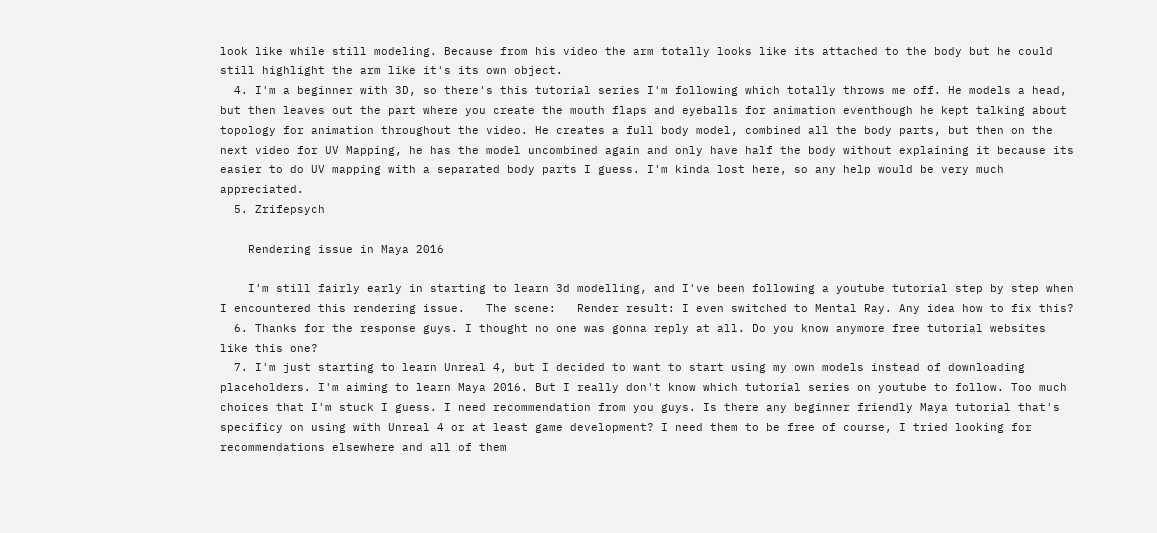look like while still modeling. Because from his video the arm totally looks like its attached to the body but he could still highlight the arm like it's its own object.
  4. I'm a beginner with 3D, so there's this tutorial series I'm following which totally throws me off. He models a head, but then leaves out the part where you create the mouth flaps and eyeballs for animation eventhough he kept talking about topology for animation throughout the video. He creates a full body model, combined all the body parts, but then on the next video for UV Mapping, he has the model uncombined again and only have half the body without explaining it because its easier to do UV mapping with a separated body parts I guess. I'm kinda lost here, so any help would be very much appreciated.
  5. Zrifepsych

    Rendering issue in Maya 2016

    I'm still fairly early in starting to learn 3d modelling, and I've been following a youtube tutorial step by step when I encountered this rendering issue.   The scene:   Render result: I even switched to Mental Ray. Any idea how to fix this?
  6. Thanks for the response guys. I thought no one was gonna reply at all. Do you know anymore free tutorial websites like this one?
  7. I'm just starting to learn Unreal 4, but I decided to want to start using my own models instead of downloading placeholders. I'm aiming to learn Maya 2016. But I really don't know which tutorial series on youtube to follow. Too much choices that I'm stuck I guess. I need recommendation from you guys. Is there any beginner friendly Maya tutorial that's specificy on using with Unreal 4 or at least game development? I need them to be free of course, I tried looking for recommendations elsewhere and all of them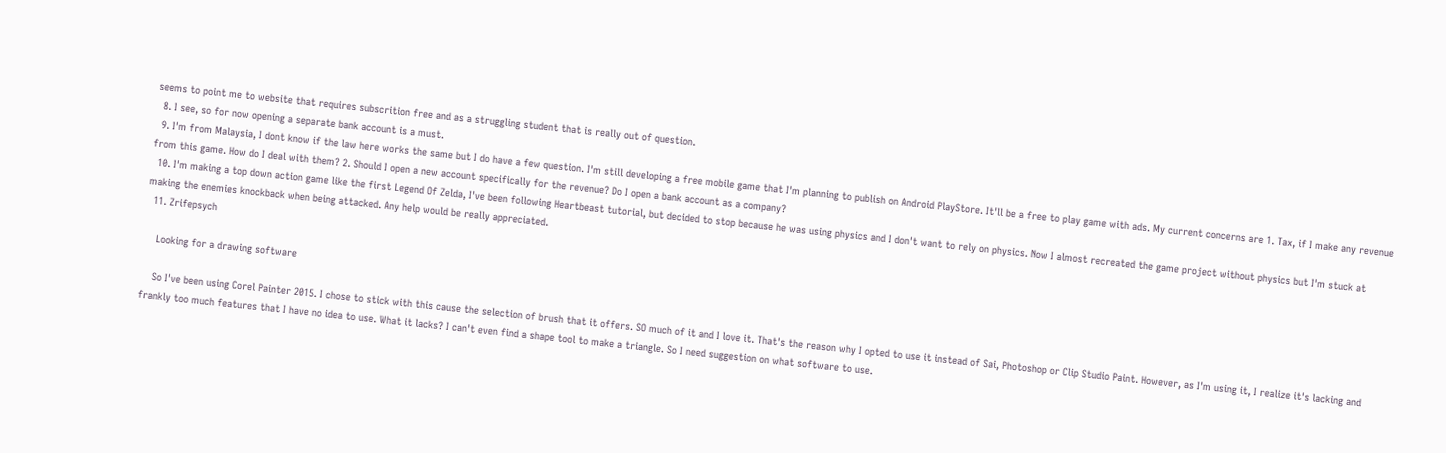seems to point me to website that requires subscrition free and as a struggling student that is really out of question.
  8. I see, so for now opening a separate bank account is a must.
  9. I'm from Malaysia, I dont know if the law here works the same but I do have a few question. I'm still developing a free mobile game that I'm planning to publish on Android PlayStore. It'll be a free to play game with ads. My current concerns are 1. Tax, if I make any revenue from this game. How do I deal with them? 2. Should I open a new account specifically for the revenue? Do I open a bank account as a company?
  10. I'm making a top down action game like the first Legend Of Zelda, I've been following Heartbeast tutorial, but decided to stop because he was using physics and I don't want to rely on physics. Now I almost recreated the game project without physics but I'm stuck at making the enemies knockback when being attacked. Any help would be really appreciated.
  11. Zrifepsych

    Looking for a drawing software

    So I've been using Corel Painter 2015. I chose to stick with this cause the selection of brush that it offers. SO much of it and I love it. That's the reason why I opted to use it instead of Sai, Photoshop or Clip Studio Paint. However, as I'm using it, I realize it's lacking and frankly too much features that I have no idea to use. What it lacks? I can't even find a shape tool to make a triangle. So I need suggestion on what software to use.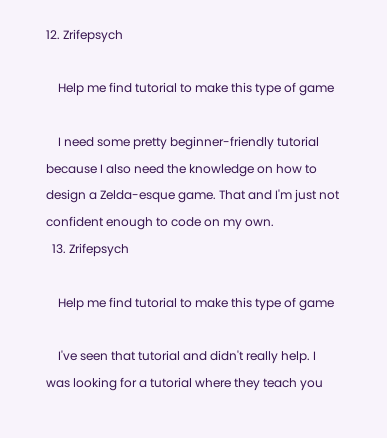12. Zrifepsych

    Help me find tutorial to make this type of game

    I need some pretty beginner-friendly tutorial because I also need the knowledge on how to design a Zelda-esque game. That and I'm just not confident enough to code on my own.
  13. Zrifepsych

    Help me find tutorial to make this type of game

    I've seen that tutorial and didn't really help. I was looking for a tutorial where they teach you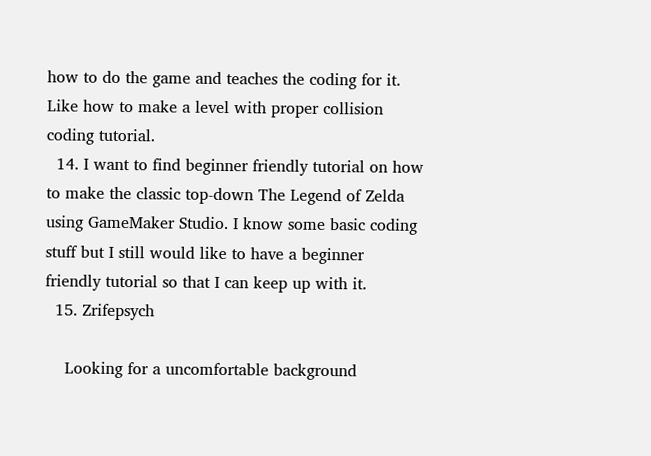how to do the game and teaches the coding for it. Like how to make a level with proper collision coding tutorial.
  14. I want to find beginner friendly tutorial on how to make the classic top-down The Legend of Zelda using GameMaker Studio. I know some basic coding stuff but I still would like to have a beginner friendly tutorial so that I can keep up with it.
  15. Zrifepsych

    Looking for a uncomfortable background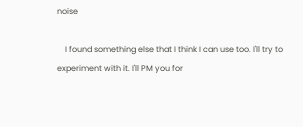noise

    I found something else that I think I can use too. I'll try to experiment with it. I'll PM you for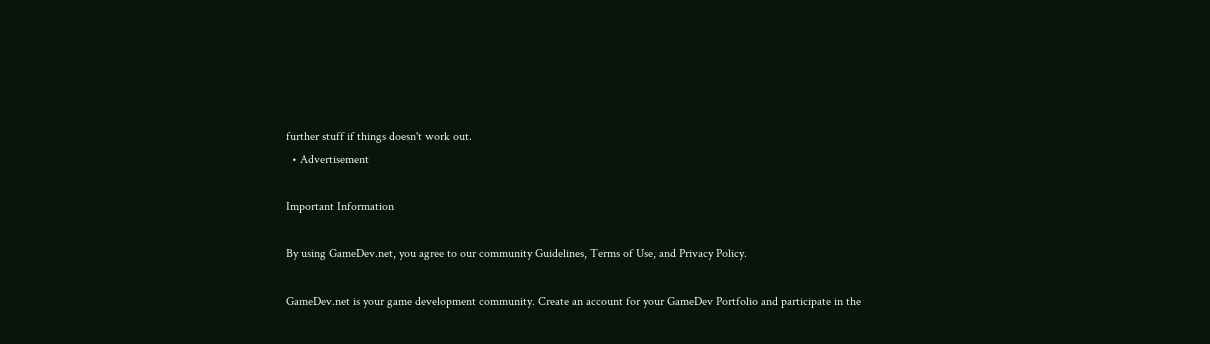further stuff if things doesn't work out.
  • Advertisement

Important Information

By using GameDev.net, you agree to our community Guidelines, Terms of Use, and Privacy Policy.

GameDev.net is your game development community. Create an account for your GameDev Portfolio and participate in the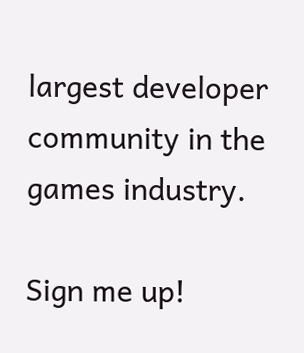largest developer community in the games industry.

Sign me up!